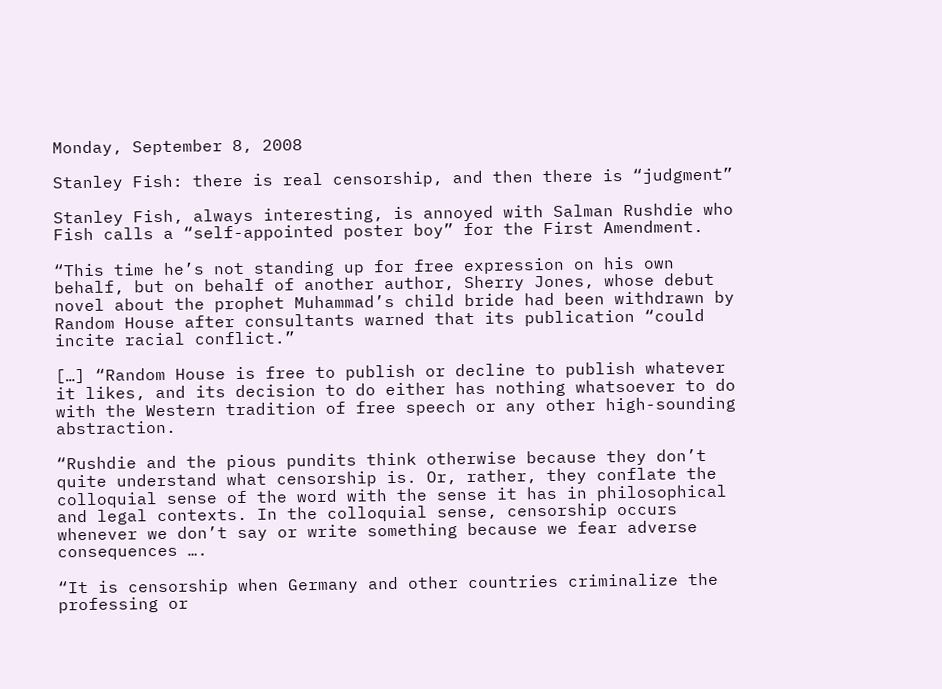Monday, September 8, 2008

Stanley Fish: there is real censorship, and then there is “judgment”

Stanley Fish, always interesting, is annoyed with Salman Rushdie who Fish calls a “self-appointed poster boy” for the First Amendment.

“This time he’s not standing up for free expression on his own behalf, but on behalf of another author, Sherry Jones, whose debut novel about the prophet Muhammad’s child bride had been withdrawn by Random House after consultants warned that its publication “could incite racial conflict.”

[…] “Random House is free to publish or decline to publish whatever it likes, and its decision to do either has nothing whatsoever to do with the Western tradition of free speech or any other high-sounding abstraction.

“Rushdie and the pious pundits think otherwise because they don’t quite understand what censorship is. Or, rather, they conflate the colloquial sense of the word with the sense it has in philosophical and legal contexts. In the colloquial sense, censorship occurs whenever we don’t say or write something because we fear adverse consequences ….

“It is censorship when Germany and other countries criminalize the professing or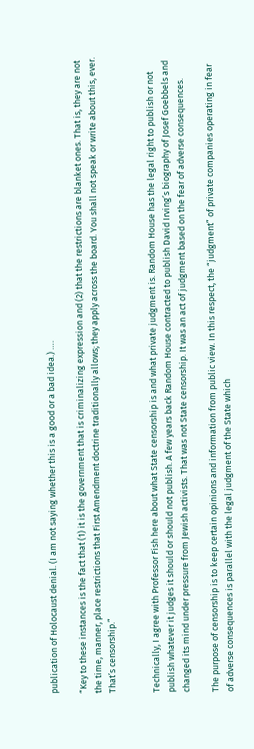publication of Holocaust denial. (I am not saying whether this is a good or a bad idea.) ….

“Key to these instances is the fact that (1) it is the government that is criminalizing expression and (2) that the restrictions are blanket ones. That is, they are not the time, manner, place restrictions that First Amendment doctrine traditionally allows; they apply across the board. You shall not speak or write about this, ever. That’s censorship.”


Technically, I agree with Professor Fish here about what State censorship is and what private judgment is. Random House has the legal right to publish or not publish whatever it judges it should or should not publish. A few years back Random House contracted to publish David Irving’s biography of Josef Goebbels and changed its mind under pressure from Jewish activists. That was not State censorship. It was an act of judgment based on the fear of adverse consequences.

The purpose of censorship is to keep certain opinions and information from public view. In this respect, the “judgment” of private companies operating in fear of adverse consequences is parallel with the legal judgment of the State which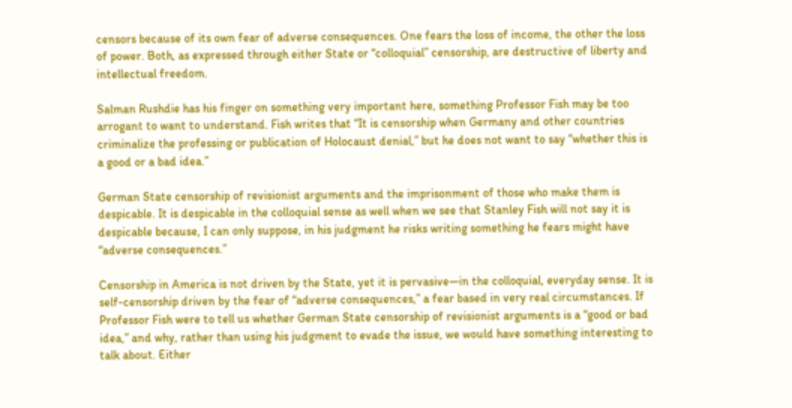censors because of its own fear of adverse consequences. One fears the loss of income, the other the loss of power. Both, as expressed through either State or “colloquial” censorship, are destructive of liberty and intellectual freedom.

Salman Rushdie has his finger on something very important here, something Professor Fish may be too arrogant to want to understand. Fish writes that “It is censorship when Germany and other countries criminalize the professing or publication of Holocaust denial,” but he does not want to say “whether this is a good or a bad idea.”

German State censorship of revisionist arguments and the imprisonment of those who make them is despicable. It is despicable in the colloquial sense as well when we see that Stanley Fish will not say it is despicable because, I can only suppose, in his judgment he risks writing something he fears might have “adverse consequences.”

Censorship in America is not driven by the State, yet it is pervasive—in the colloquial, everyday sense. It is self-censorship driven by the fear of “adverse consequences,” a fear based in very real circumstances. If Professor Fish were to tell us whether German State censorship of revisionist arguments is a “good or bad idea,” and why, rather than using his judgment to evade the issue, we would have something interesting to talk about. Either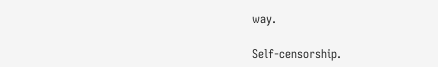way.

Self-censorship.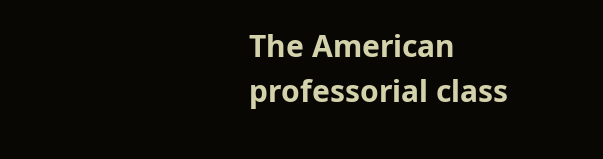The American professorial class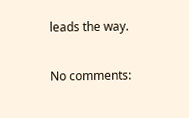leads the way.

No comments: